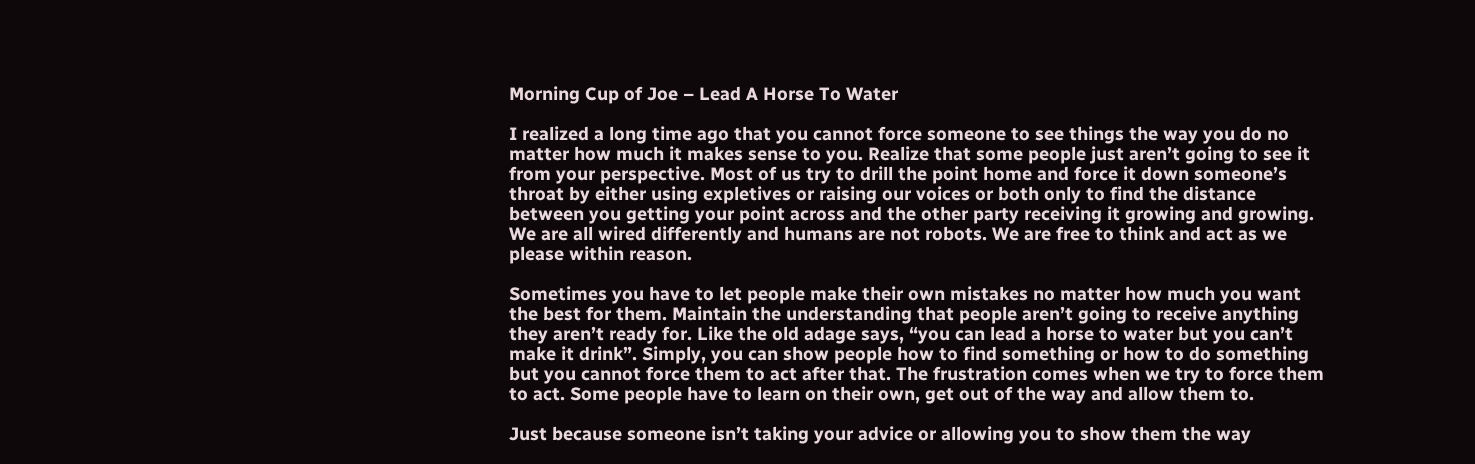Morning Cup of Joe – Lead A Horse To Water

I realized a long time ago that you cannot force someone to see things the way you do no matter how much it makes sense to you. Realize that some people just aren’t going to see it from your perspective. Most of us try to drill the point home and force it down someone’s throat by either using expletives or raising our voices or both only to find the distance between you getting your point across and the other party receiving it growing and growing. We are all wired differently and humans are not robots. We are free to think and act as we please within reason.

Sometimes you have to let people make their own mistakes no matter how much you want the best for them. Maintain the understanding that people aren’t going to receive anything they aren’t ready for. Like the old adage says, “you can lead a horse to water but you can’t make it drink”. Simply, you can show people how to find something or how to do something but you cannot force them to act after that. The frustration comes when we try to force them to act. Some people have to learn on their own, get out of the way and allow them to.

Just because someone isn’t taking your advice or allowing you to show them the way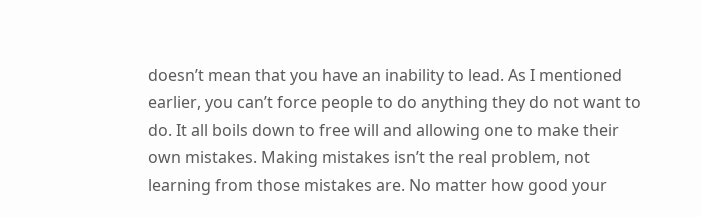doesn’t mean that you have an inability to lead. As I mentioned earlier, you can’t force people to do anything they do not want to do. It all boils down to free will and allowing one to make their own mistakes. Making mistakes isn’t the real problem, not learning from those mistakes are. No matter how good your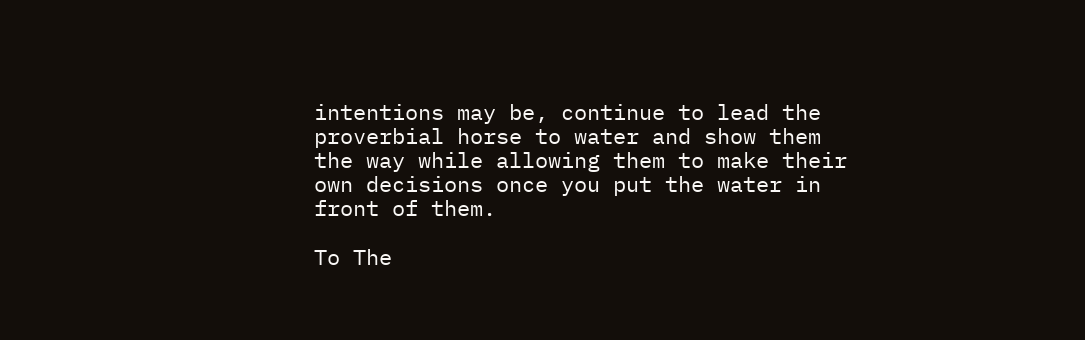intentions may be, continue to lead the proverbial horse to water and show them the way while allowing them to make their own decisions once you put the water in front of them.

To The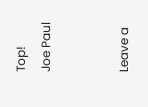Top!
Joe Paul


Leave a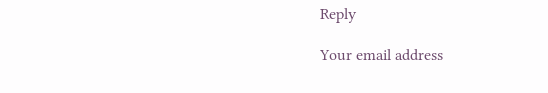Reply

Your email address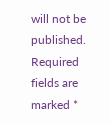will not be published. Required fields are marked *